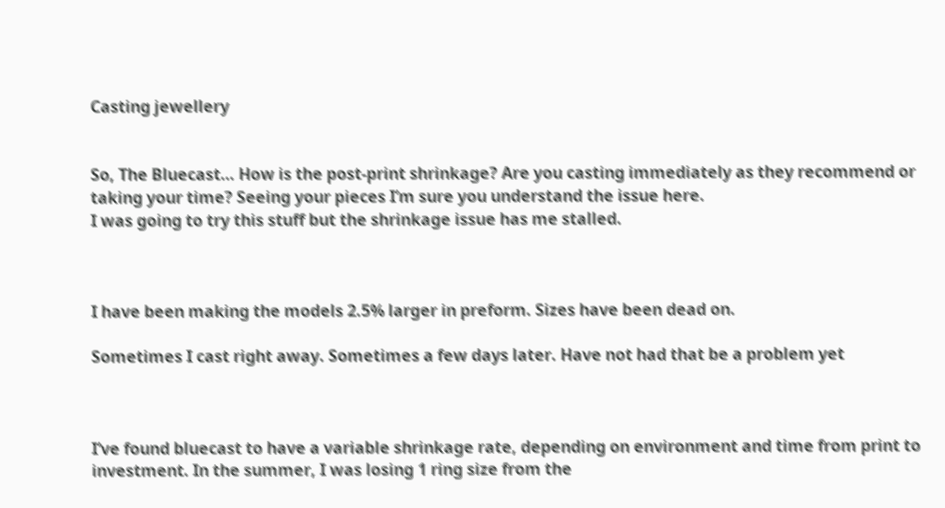Casting jewellery


So, The Bluecast… How is the post-print shrinkage? Are you casting immediately as they recommend or taking your time? Seeing your pieces I’m sure you understand the issue here.
I was going to try this stuff but the shrinkage issue has me stalled.



I have been making the models 2.5% larger in preform. Sizes have been dead on.

Sometimes I cast right away. Sometimes a few days later. Have not had that be a problem yet



I’ve found bluecast to have a variable shrinkage rate, depending on environment and time from print to investment. In the summer, I was losing 1 ring size from the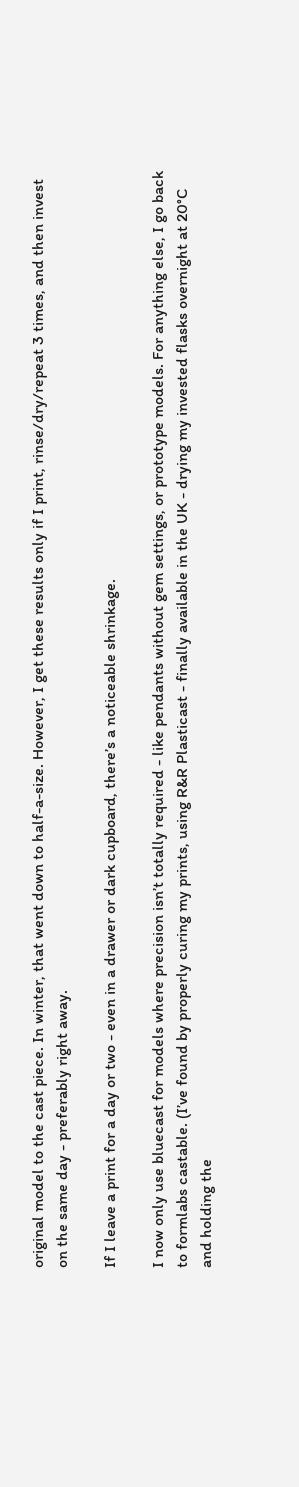original model to the cast piece. In winter, that went down to half-a-size. However, I get these results only if I print, rinse/dry/repeat 3 times, and then invest on the same day - preferably right away.

If I leave a print for a day or two - even in a drawer or dark cupboard, there’s a noticeable shrinkage.

I now only use bluecast for models where precision isn’t totally required - like pendants without gem settings, or prototype models. For anything else, I go back to formlabs castable. (I’ve found by properly curing my prints, using R&R Plasticast - finally available in the UK - drying my invested flasks overnight at 20°C and holding the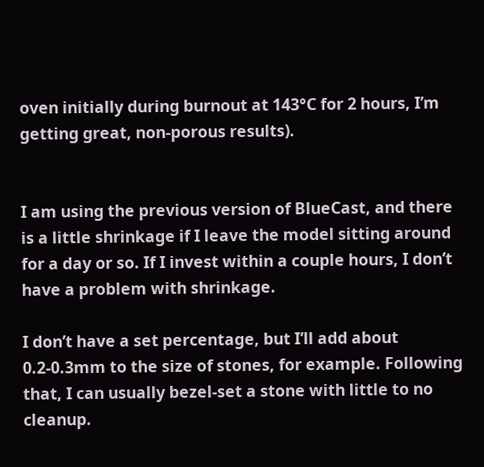oven initially during burnout at 143°C for 2 hours, I’m getting great, non-porous results).


I am using the previous version of BlueCast, and there is a little shrinkage if I leave the model sitting around for a day or so. If I invest within a couple hours, I don’t have a problem with shrinkage.

I don’t have a set percentage, but I’ll add about 0.2-0.3mm to the size of stones, for example. Following that, I can usually bezel-set a stone with little to no cleanup.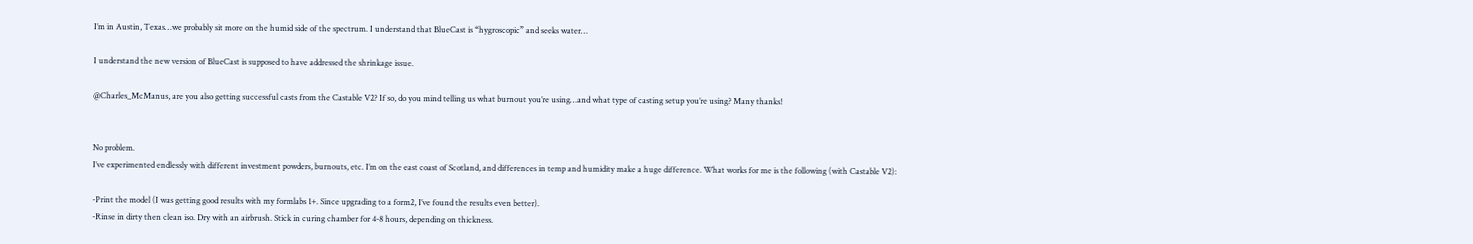I’m in Austin, Texas…we probably sit more on the humid side of the spectrum. I understand that BlueCast is “hygroscopic” and seeks water…

I understand the new version of BlueCast is supposed to have addressed the shrinkage issue.

@Charles_McManus, are you also getting successful casts from the Castable V2? If so, do you mind telling us what burnout you’re using…and what type of casting setup you’re using? Many thanks!


No problem.
I’ve experimented endlessly with different investment powders, burnouts, etc. I’m on the east coast of Scotland, and differences in temp and humidity make a huge difference. What works for me is the following (with Castable V2):

-Print the model (I was getting good results with my formlabs 1+. Since upgrading to a form2, I’ve found the results even better).
-Rinse in dirty then clean iso. Dry with an airbrush. Stick in curing chamber for 4-8 hours, depending on thickness.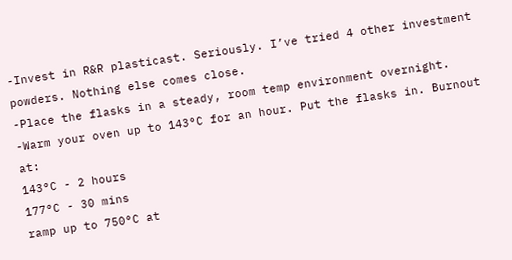-Invest in R&R plasticast. Seriously. I’ve tried 4 other investment powders. Nothing else comes close.
-Place the flasks in a steady, room temp environment overnight.
-Warm your oven up to 143°C for an hour. Put the flasks in. Burnout at:
143°C - 2 hours
177°C - 30 mins
ramp up to 750°C at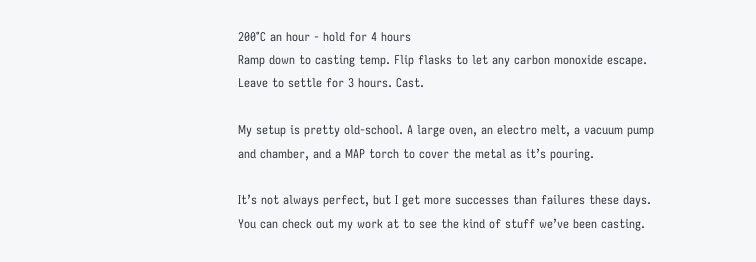200°C an hour - hold for 4 hours
Ramp down to casting temp. Flip flasks to let any carbon monoxide escape. Leave to settle for 3 hours. Cast.

My setup is pretty old-school. A large oven, an electro melt, a vacuum pump and chamber, and a MAP torch to cover the metal as it’s pouring.

It’s not always perfect, but I get more successes than failures these days. You can check out my work at to see the kind of stuff we’ve been casting.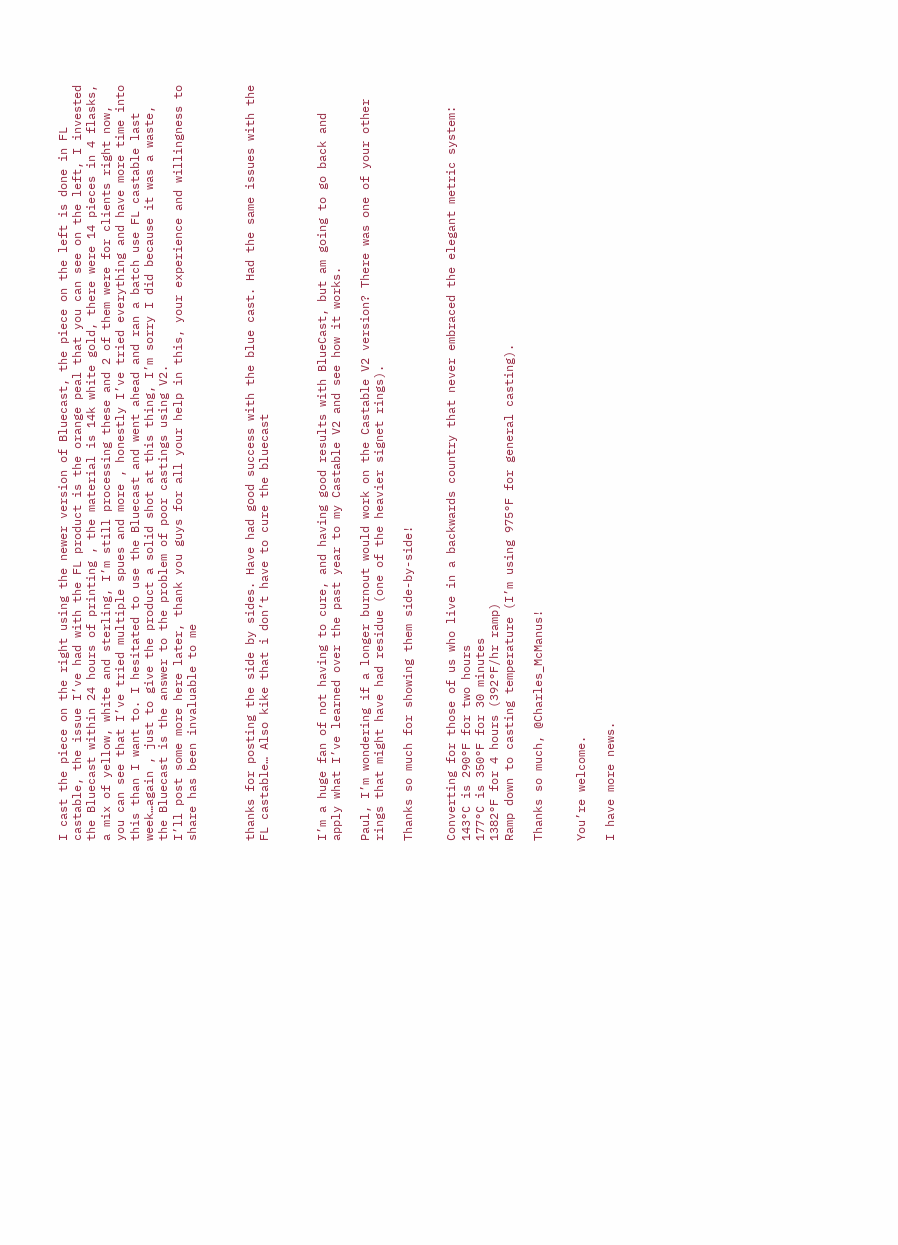I cast the piece on the right using the newer version of Bluecast, the piece on the left is done in FL castable, the issue I’ve had with the FL product is the orange peal that you can see on the left, I invested the Bluecast within 24 hours of printing , the material is 14k white gold, there were 14 pieces in 4 flasks, a mix of yellow, white and sterling, I’m still processing these and 2 of them were for clients right now,
you can see that I’ve tried multiple spues and more , honestly I’ve tried everything and have more time into this than I want to. I hesitated to use the Bluecast and went ahead and ran a batch use FL castable last week…again , just to give the product a solid shot at this thing, I’m sorry I did because it was a waste, the Bluecast is the answer to the problem of poor castings using V2.
I’ll post some more here later, thank you guys for all your help in this, your experience and willingness to share has been invaluable to me



thanks for posting the side by sides. Have had good success with the blue cast. Had the same issues with the FL castable… Also kike that i don’t have to cure the bluecast



I’m a huge fan of not having to cure, and having good results with BlueCast, but am going to go back and apply what I’ve learned over the past year to my Castable V2 and see how it works.

Paul, I’m wondering if a longer burnout would work on the Castable V2 version? There was one of your other rings that might have had residue (one of the heavier signet rings).

Thanks so much for showing them side-by-side!


Converting for those of us who live in a backwards country that never embraced the elegant metric system:
143°C is 290°F for two hours
177°C is 350°F for 30 minutes
1382°F for 4 hours (392°F/hr ramp)
Ramp down to casting temperature (I’m using 975°F for general casting).

Thanks so much, @Charles_McManus!


You’re welcome.

I have more news.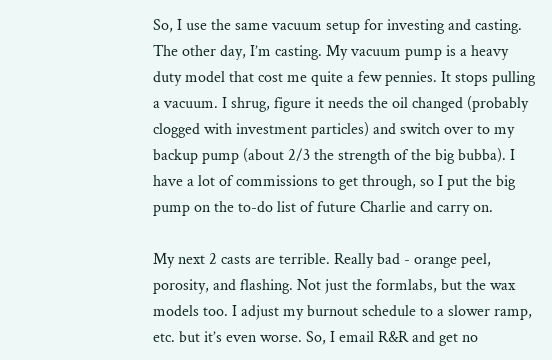So, I use the same vacuum setup for investing and casting. The other day, I’m casting. My vacuum pump is a heavy duty model that cost me quite a few pennies. It stops pulling a vacuum. I shrug, figure it needs the oil changed (probably clogged with investment particles) and switch over to my backup pump (about 2/3 the strength of the big bubba). I have a lot of commissions to get through, so I put the big pump on the to-do list of future Charlie and carry on.

My next 2 casts are terrible. Really bad - orange peel, porosity, and flashing. Not just the formlabs, but the wax models too. I adjust my burnout schedule to a slower ramp, etc. but it’s even worse. So, I email R&R and get no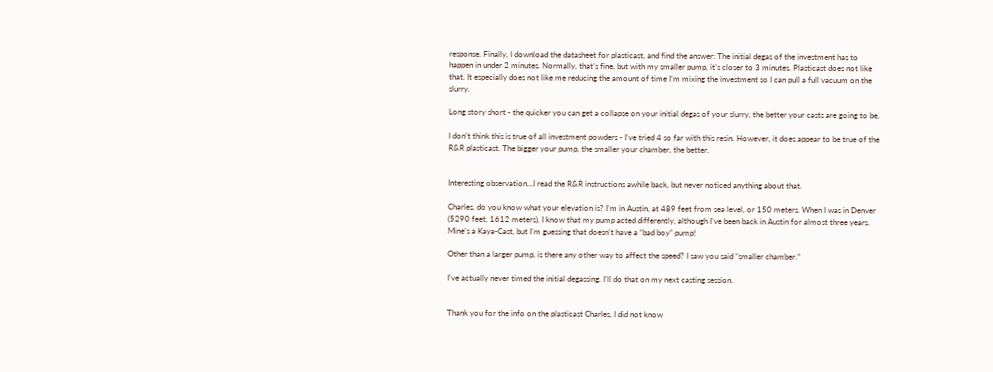response. Finally, I download the datasheet for plasticast, and find the answer: The initial degas of the investment has to happen in under 2 minutes. Normally, that’s fine, but with my smaller pump, it’s closer to 3 minutes. Plasticast does not like that. It especially does not like me reducing the amount of time I’m mixing the investment so I can pull a full vacuum on the slurry.

Long story short - the quicker you can get a collapse on your initial degas of your slurry, the better your casts are going to be.

I don’t think this is true of all investment powders - I’ve tried 4 so far with this resin. However, it does appear to be true of the R&R plasticast. The bigger your pump, the smaller your chamber, the better.


Interesting observation…I read the R&R instructions awhile back, but never noticed anything about that.

Charles, do you know what your elevation is? I’m in Austin, at 489 feet from sea level, or 150 meters. When I was in Denver (5290 feet, 1612 meters), I know that my pump acted differently, although I’ve been back in Austin for almost three years. Mine’s a Kaya-Cast, but I’m guessing that doesn’t have a “bad boy” pump!

Other than a larger pump, is there any other way to affect the speed? I saw you said “smaller chamber.”

I’ve actually never timed the initial degassing. I’ll do that on my next casting session.


Thank you for the info on the plasticast Charles, I did not know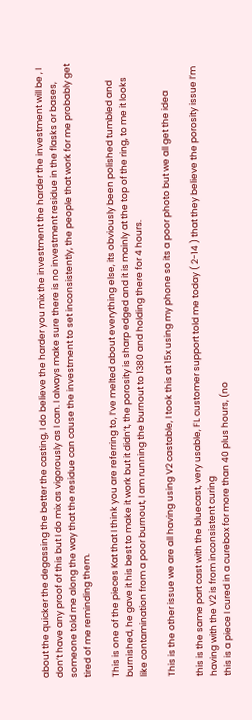about the quicker the degassing the better the casting, I do believe the harder you mix the investment the harder the investment will be , I don’t have any proof of this but I do mix as vigorously as I can. I always make sure there is no investment residue in the flasks or bases, someone told me along the way that the residue can cause the investment to set inconsistently, the people that work for me probably get tired of me reminding them.

This is one of the pieces Kat that I think you are referring to, I’ve melted about everything else, its obviously been polished tumbled and burnished, he gave it his best to make it work but it didn’t, the porosity is sharp edged and it is mainly at the top of the ring, to me it looks like contamination from a poor burnout, I am running the burnout to 1380 and holding there for 4 hours.

This is the other issue we are all having using V2 castable, I took this at 15x using my phone so its a poor photo but we all get the idea

this is the same part cast with the bluecast, very usable, FL customer support told me today ( 2-14 ) that they believe the porosity issue I’m having with the V2 is from inconsistent curing
this is a piece I cured in a curebox for more than 40 plus hours, (no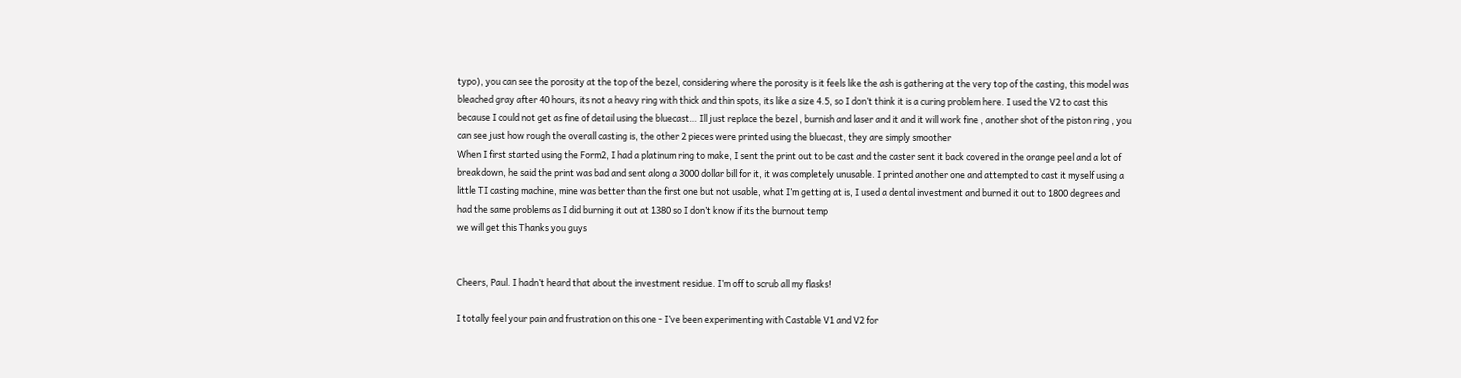typo), you can see the porosity at the top of the bezel, considering where the porosity is it feels like the ash is gathering at the very top of the casting, this model was bleached gray after 40 hours, its not a heavy ring with thick and thin spots, its like a size 4.5, so I don’t think it is a curing problem here. I used the V2 to cast this because I could not get as fine of detail using the bluecast… Ill just replace the bezel , burnish and laser and it and it will work fine , another shot of the piston ring , you can see just how rough the overall casting is, the other 2 pieces were printed using the bluecast, they are simply smoother
When I first started using the Form2, I had a platinum ring to make, I sent the print out to be cast and the caster sent it back covered in the orange peel and a lot of breakdown, he said the print was bad and sent along a 3000 dollar bill for it, it was completely unusable. I printed another one and attempted to cast it myself using a little TI casting machine, mine was better than the first one but not usable, what I’m getting at is, I used a dental investment and burned it out to 1800 degrees and had the same problems as I did burning it out at 1380 so I don’t know if its the burnout temp
we will get this Thanks you guys


Cheers, Paul. I hadn’t heard that about the investment residue. I’m off to scrub all my flasks!

I totally feel your pain and frustration on this one - I’ve been experimenting with Castable V1 and V2 for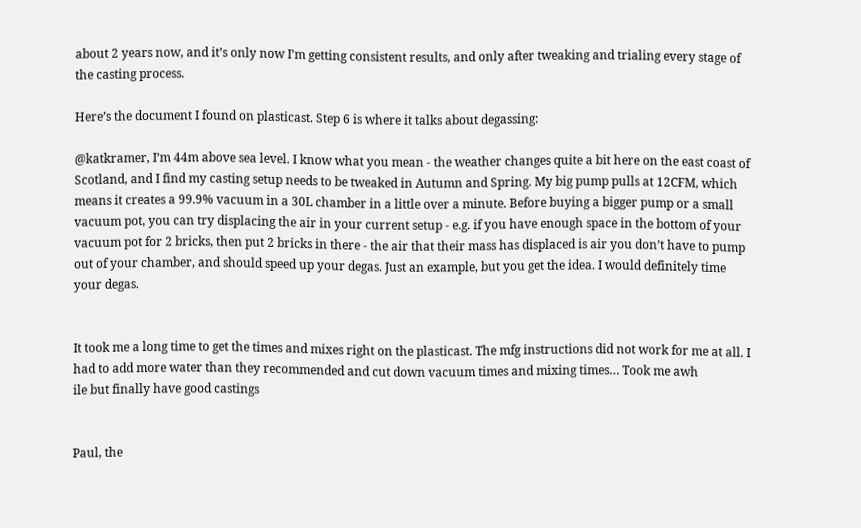about 2 years now, and it’s only now I’m getting consistent results, and only after tweaking and trialing every stage of the casting process.

Here’s the document I found on plasticast. Step 6 is where it talks about degassing:

@katkramer, I’m 44m above sea level. I know what you mean - the weather changes quite a bit here on the east coast of Scotland, and I find my casting setup needs to be tweaked in Autumn and Spring. My big pump pulls at 12CFM, which means it creates a 99.9% vacuum in a 30L chamber in a little over a minute. Before buying a bigger pump or a small vacuum pot, you can try displacing the air in your current setup - e.g. if you have enough space in the bottom of your vacuum pot for 2 bricks, then put 2 bricks in there - the air that their mass has displaced is air you don’t have to pump out of your chamber, and should speed up your degas. Just an example, but you get the idea. I would definitely time your degas.


It took me a long time to get the times and mixes right on the plasticast. The mfg instructions did not work for me at all. I had to add more water than they recommended and cut down vacuum times and mixing times… Took me awh
ile but finally have good castings


Paul, the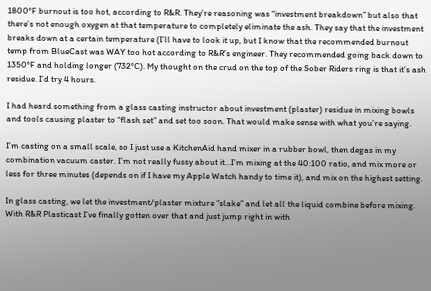1800°F burnout is too hot, according to R&R. They’re reasoning was “investment breakdown” but also that there’s not enough oxygen at that temperature to completely eliminate the ash. They say that the investment breaks down at a certain temperature (I’ll have to look it up, but I know that the recommended burnout temp from BlueCast was WAY too hot according to R&R’s engineer. They recommended going back down to 1350°F and holding longer (732°C). My thought on the crud on the top of the Sober Riders ring is that it’s ash residue. I’d try 4 hours.

I had heard something from a glass casting instructor about investment (plaster) residue in mixing bowls and tools causing plaster to “flash set” and set too soon. That would make sense with what you’re saying.

I’m casting on a small scale, so I just use a KitchenAid hand mixer in a rubber bowl, then degas in my combination vacuum caster. I’m not really fussy about it…I’m mixing at the 40:100 ratio, and mix more or less for three minutes (depends on if I have my Apple Watch handy to time it), and mix on the highest setting.

In glass casting, we let the investment/plaster mixture “slake” and let all the liquid combine before mixing. With R&R Plasticast I’ve finally gotten over that and just jump right in with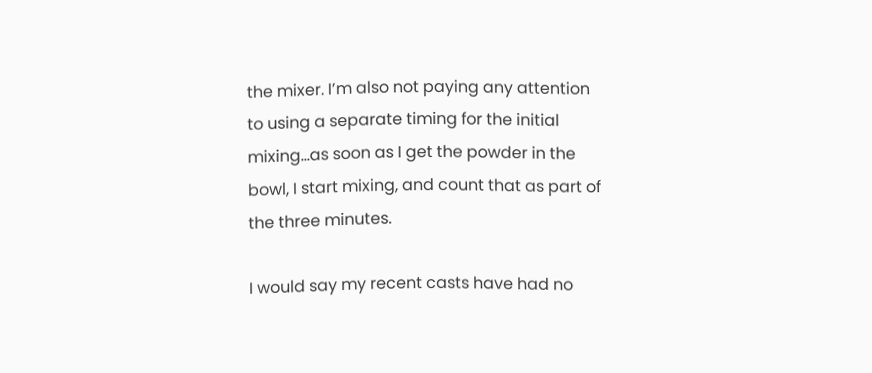the mixer. I’m also not paying any attention to using a separate timing for the initial mixing…as soon as I get the powder in the bowl, I start mixing, and count that as part of the three minutes.

I would say my recent casts have had no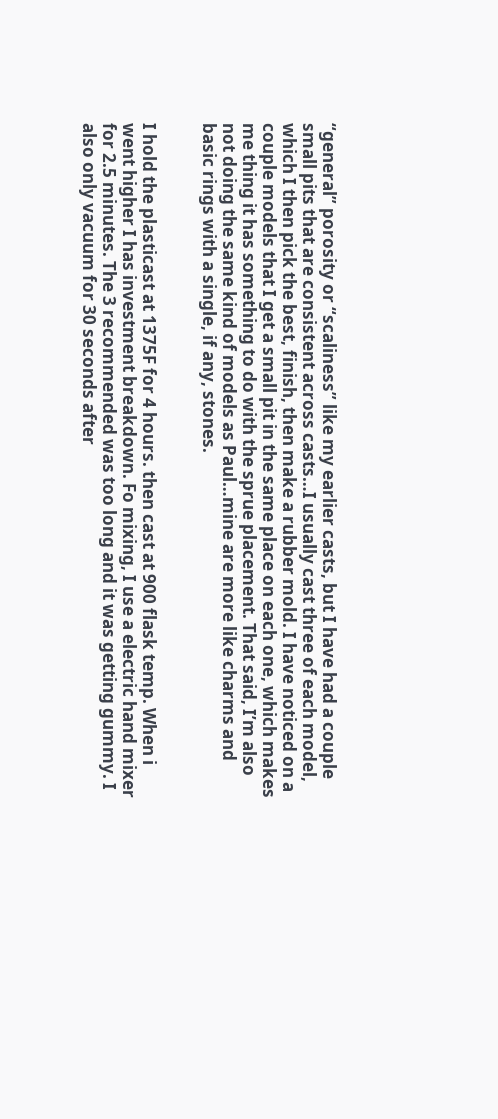“general” porosity or “scaliness” like my earlier casts, but I have had a couple small pits that are consistent across casts…I usually cast three of each model, which I then pick the best, finish, then make a rubber mold. I have noticed on a couple models that I get a small pit in the same place on each one, which makes me thing it has something to do with the sprue placement. That said, I’m also not doing the same kind of models as Paul…mine are more like charms and basic rings with a single, if any, stones.


I hold the plasticast at 1375F for 4 hours. then cast at 900 flask temp. When i went higher I has investment breakdown. Fo mixing, I use a electric hand mixer for 2.5 minutes. The 3 recommended was too long and it was getting gummy. I also only vacuum for 30 seconds after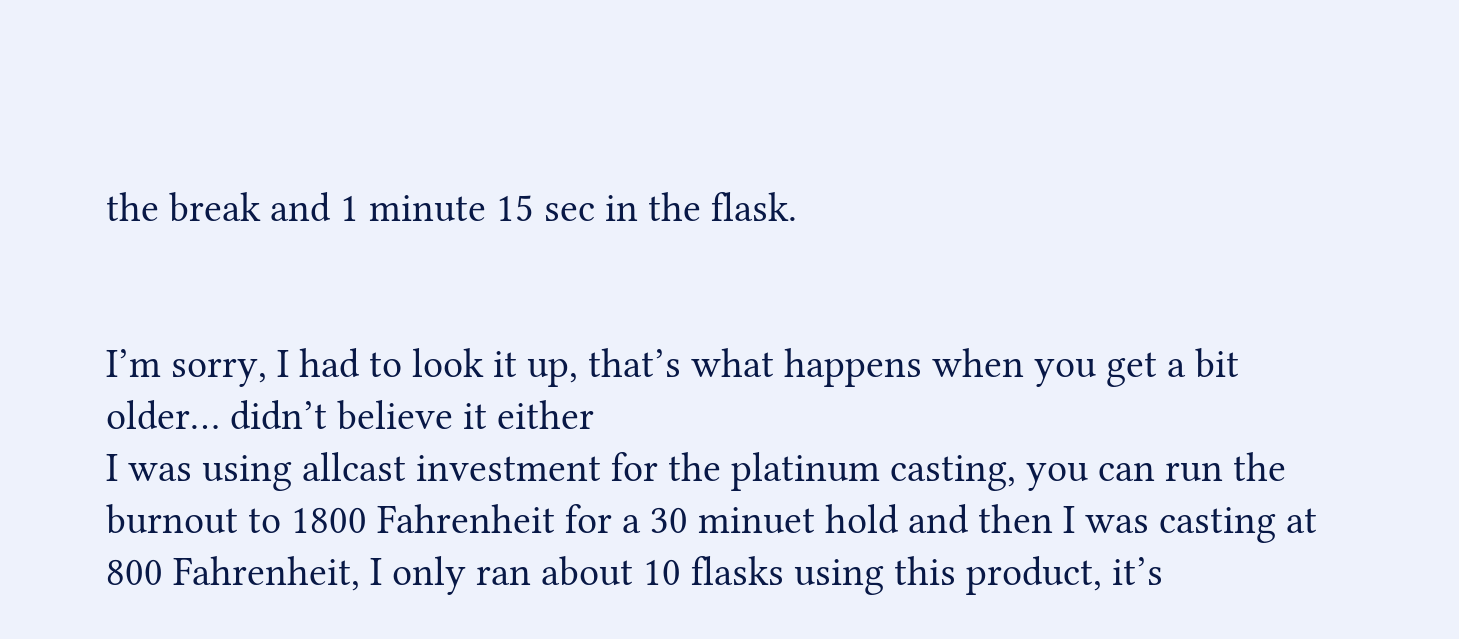the break and 1 minute 15 sec in the flask.


I’m sorry, I had to look it up, that’s what happens when you get a bit older… didn’t believe it either
I was using allcast investment for the platinum casting, you can run the burnout to 1800 Fahrenheit for a 30 minuet hold and then I was casting at 800 Fahrenheit, I only ran about 10 flasks using this product, it’s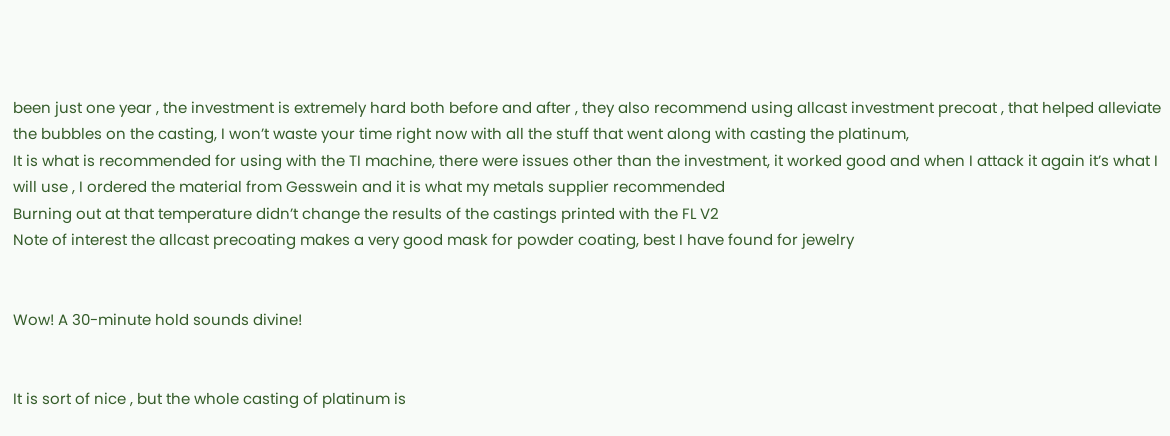been just one year , the investment is extremely hard both before and after , they also recommend using allcast investment precoat , that helped alleviate the bubbles on the casting, I won’t waste your time right now with all the stuff that went along with casting the platinum,
It is what is recommended for using with the TI machine, there were issues other than the investment, it worked good and when I attack it again it’s what I will use , I ordered the material from Gesswein and it is what my metals supplier recommended
Burning out at that temperature didn’t change the results of the castings printed with the FL V2
Note of interest the allcast precoating makes a very good mask for powder coating, best I have found for jewelry


Wow! A 30-minute hold sounds divine!


It is sort of nice , but the whole casting of platinum is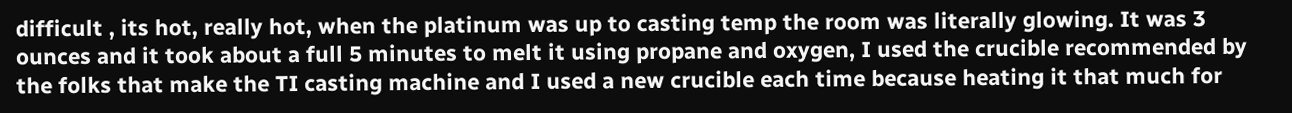difficult , its hot, really hot, when the platinum was up to casting temp the room was literally glowing. It was 3 ounces and it took about a full 5 minutes to melt it using propane and oxygen, I used the crucible recommended by the folks that make the TI casting machine and I used a new crucible each time because heating it that much for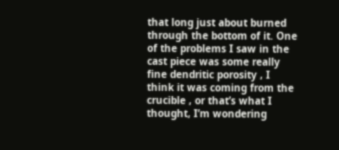that long just about burned through the bottom of it. One of the problems I saw in the cast piece was some really fine dendritic porosity , I think it was coming from the crucible , or that’s what I thought, I’m wondering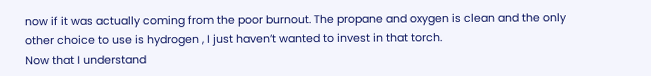now if it was actually coming from the poor burnout. The propane and oxygen is clean and the only other choice to use is hydrogen , I just haven’t wanted to invest in that torch.
Now that I understand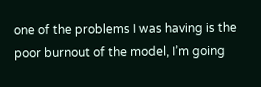one of the problems I was having is the poor burnout of the model, I’m going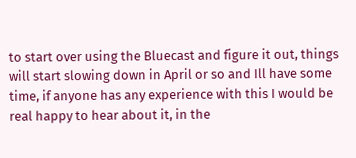to start over using the Bluecast and figure it out, things will start slowing down in April or so and Ill have some time, if anyone has any experience with this I would be real happy to hear about it, in the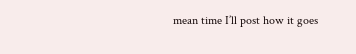mean time I’ll post how it goes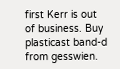first Kerr is out of business. Buy plasticast band-d from gesswien.